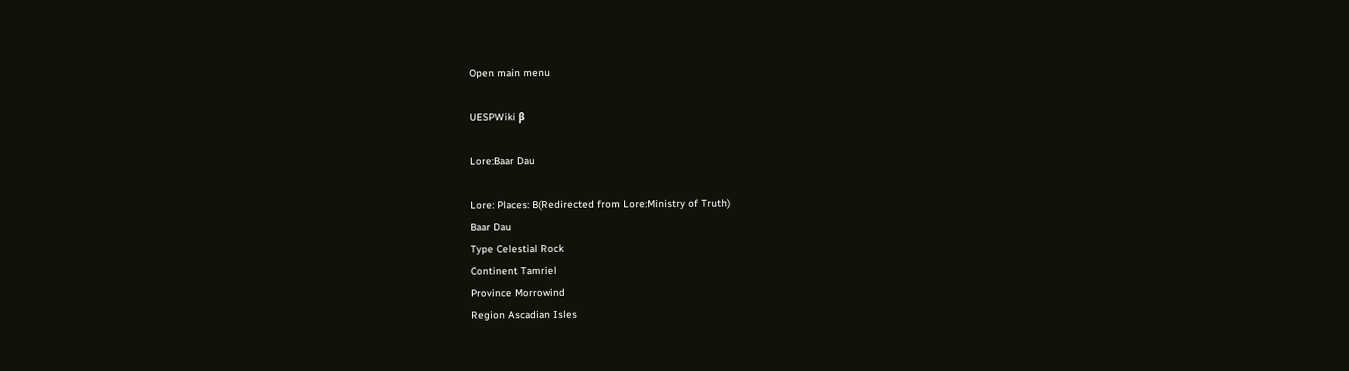Open main menu

UESPWiki β

Lore:Baar Dau

Lore: Places: B(Redirected from Lore:Ministry of Truth)
Baar Dau
Type Celestial Rock
Continent Tamriel
Province Morrowind
Region Ascadian Isles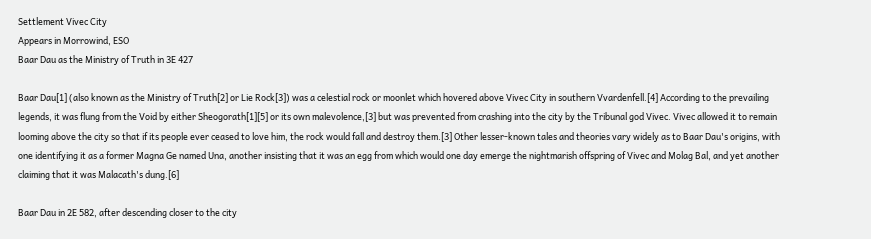Settlement Vivec City
Appears in Morrowind, ESO
Baar Dau as the Ministry of Truth in 3E 427

Baar Dau[1] (also known as the Ministry of Truth[2] or Lie Rock[3]) was a celestial rock or moonlet which hovered above Vivec City in southern Vvardenfell.[4] According to the prevailing legends, it was flung from the Void by either Sheogorath[1][5] or its own malevolence,[3] but was prevented from crashing into the city by the Tribunal god Vivec. Vivec allowed it to remain looming above the city so that if its people ever ceased to love him, the rock would fall and destroy them.[3] Other lesser-known tales and theories vary widely as to Baar Dau's origins, with one identifying it as a former Magna Ge named Una, another insisting that it was an egg from which would one day emerge the nightmarish offspring of Vivec and Molag Bal, and yet another claiming that it was Malacath's dung.[6]

Baar Dau in 2E 582, after descending closer to the city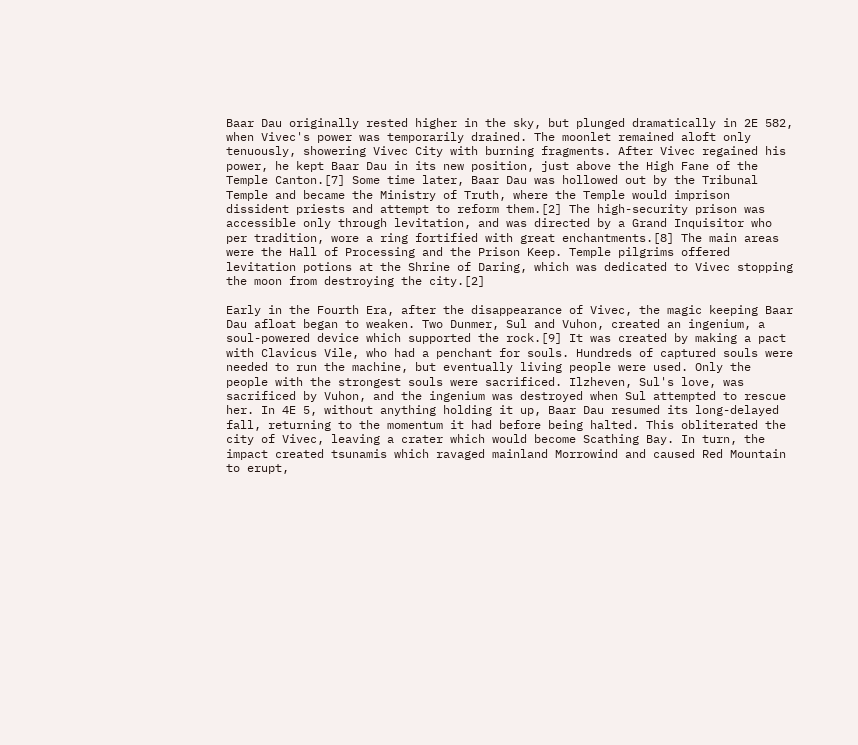Baar Dau originally rested higher in the sky, but plunged dramatically in 2E 582, when Vivec's power was temporarily drained. The moonlet remained aloft only tenuously, showering Vivec City with burning fragments. After Vivec regained his power, he kept Baar Dau in its new position, just above the High Fane of the Temple Canton.[7] Some time later, Baar Dau was hollowed out by the Tribunal Temple and became the Ministry of Truth, where the Temple would imprison dissident priests and attempt to reform them.[2] The high-security prison was accessible only through levitation, and was directed by a Grand Inquisitor who per tradition, wore a ring fortified with great enchantments.[8] The main areas were the Hall of Processing and the Prison Keep. Temple pilgrims offered levitation potions at the Shrine of Daring, which was dedicated to Vivec stopping the moon from destroying the city.[2]

Early in the Fourth Era, after the disappearance of Vivec, the magic keeping Baar Dau afloat began to weaken. Two Dunmer, Sul and Vuhon, created an ingenium, a soul-powered device which supported the rock.[9] It was created by making a pact with Clavicus Vile, who had a penchant for souls. Hundreds of captured souls were needed to run the machine, but eventually living people were used. Only the people with the strongest souls were sacrificed. Ilzheven, Sul's love, was sacrificed by Vuhon, and the ingenium was destroyed when Sul attempted to rescue her. In 4E 5, without anything holding it up, Baar Dau resumed its long-delayed fall, returning to the momentum it had before being halted. This obliterated the city of Vivec, leaving a crater which would become Scathing Bay. In turn, the impact created tsunamis which ravaged mainland Morrowind and caused Red Mountain to erupt,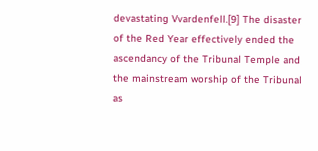devastating Vvardenfell.[9] The disaster of the Red Year effectively ended the ascendancy of the Tribunal Temple and the mainstream worship of the Tribunal as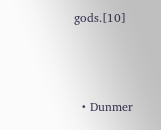gods.[10]



  • Dunmer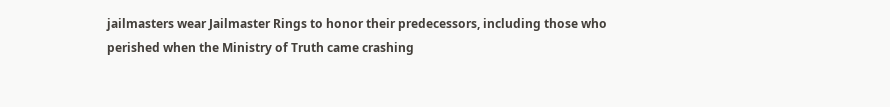jailmasters wear Jailmaster Rings to honor their predecessors, including those who perished when the Ministry of Truth came crashing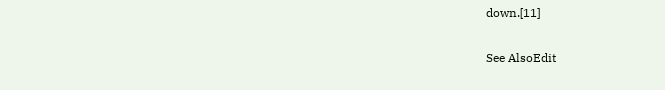down.[11]

See AlsoEdit